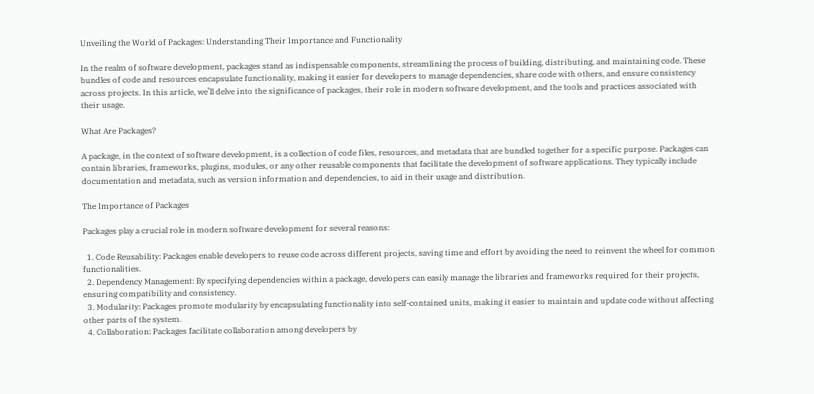Unveiling the World of Packages: Understanding Their Importance and Functionality

In the realm of software development, packages stand as indispensable components, streamlining the process of building, distributing, and maintaining code. These bundles of code and resources encapsulate functionality, making it easier for developers to manage dependencies, share code with others, and ensure consistency across projects. In this article, we’ll delve into the significance of packages, their role in modern software development, and the tools and practices associated with their usage.

What Are Packages?

A package, in the context of software development, is a collection of code files, resources, and metadata that are bundled together for a specific purpose. Packages can contain libraries, frameworks, plugins, modules, or any other reusable components that facilitate the development of software applications. They typically include documentation and metadata, such as version information and dependencies, to aid in their usage and distribution.

The Importance of Packages

Packages play a crucial role in modern software development for several reasons:

  1. Code Reusability: Packages enable developers to reuse code across different projects, saving time and effort by avoiding the need to reinvent the wheel for common functionalities.
  2. Dependency Management: By specifying dependencies within a package, developers can easily manage the libraries and frameworks required for their projects, ensuring compatibility and consistency.
  3. Modularity: Packages promote modularity by encapsulating functionality into self-contained units, making it easier to maintain and update code without affecting other parts of the system.
  4. Collaboration: Packages facilitate collaboration among developers by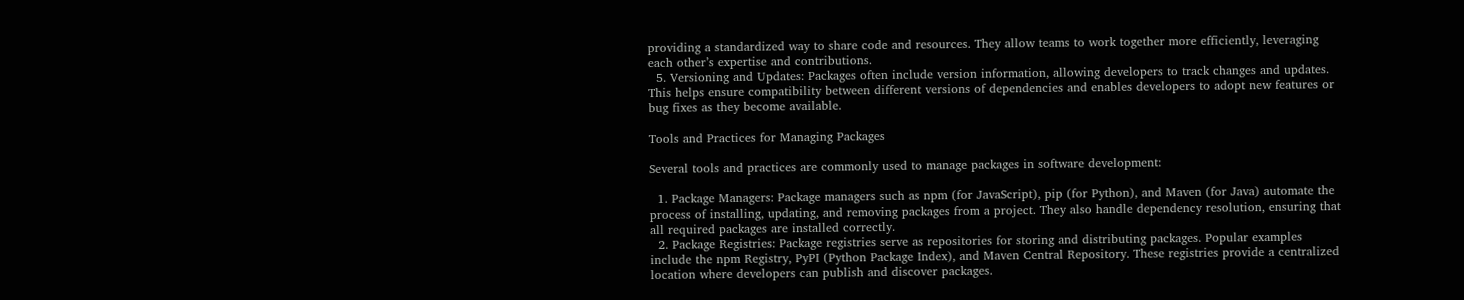providing a standardized way to share code and resources. They allow teams to work together more efficiently, leveraging each other’s expertise and contributions.
  5. Versioning and Updates: Packages often include version information, allowing developers to track changes and updates. This helps ensure compatibility between different versions of dependencies and enables developers to adopt new features or bug fixes as they become available.

Tools and Practices for Managing Packages

Several tools and practices are commonly used to manage packages in software development:

  1. Package Managers: Package managers such as npm (for JavaScript), pip (for Python), and Maven (for Java) automate the process of installing, updating, and removing packages from a project. They also handle dependency resolution, ensuring that all required packages are installed correctly.
  2. Package Registries: Package registries serve as repositories for storing and distributing packages. Popular examples include the npm Registry, PyPI (Python Package Index), and Maven Central Repository. These registries provide a centralized location where developers can publish and discover packages.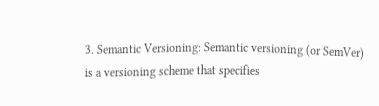3. Semantic Versioning: Semantic versioning (or SemVer) is a versioning scheme that specifies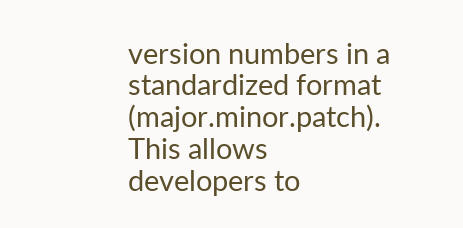version numbers in a standardized format (major.minor.patch). This allows developers to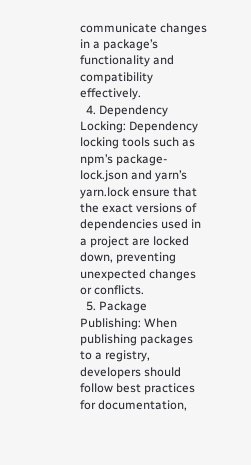communicate changes in a package’s functionality and compatibility effectively.
  4. Dependency Locking: Dependency locking tools such as npm’s package-lock.json and yarn’s yarn.lock ensure that the exact versions of dependencies used in a project are locked down, preventing unexpected changes or conflicts.
  5. Package Publishing: When publishing packages to a registry, developers should follow best practices for documentation,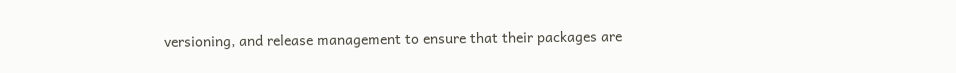versioning, and release management to ensure that their packages are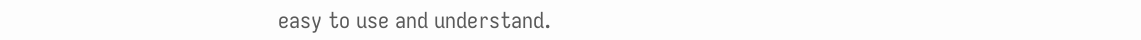easy to use and understand.